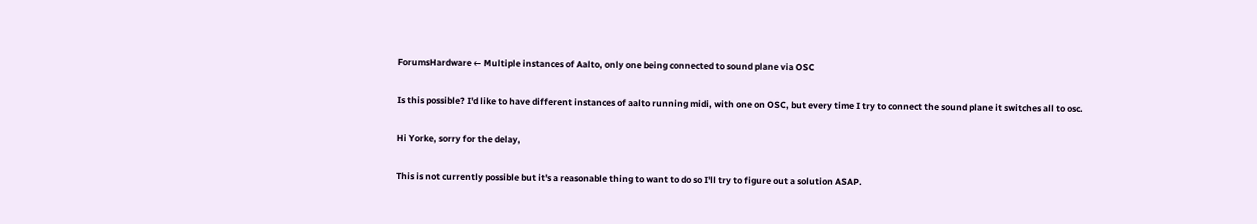ForumsHardware ← Multiple instances of Aalto, only one being connected to sound plane via OSC

Is this possible? I'd like to have different instances of aalto running midi, with one on OSC, but every time I try to connect the sound plane it switches all to osc.

Hi Yorke, sorry for the delay,

This is not currently possible but it's a reasonable thing to want to do so I'll try to figure out a solution ASAP.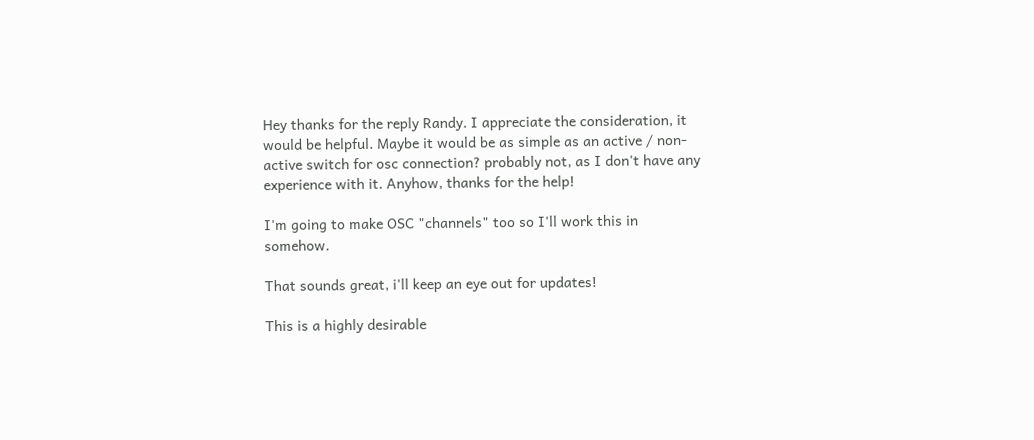Hey thanks for the reply Randy. I appreciate the consideration, it would be helpful. Maybe it would be as simple as an active / non-active switch for osc connection? probably not, as I don't have any experience with it. Anyhow, thanks for the help!

I'm going to make OSC "channels" too so I'll work this in somehow.

That sounds great, i'll keep an eye out for updates!

This is a highly desirable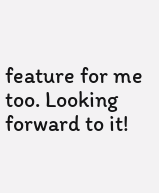feature for me too. Looking forward to it!